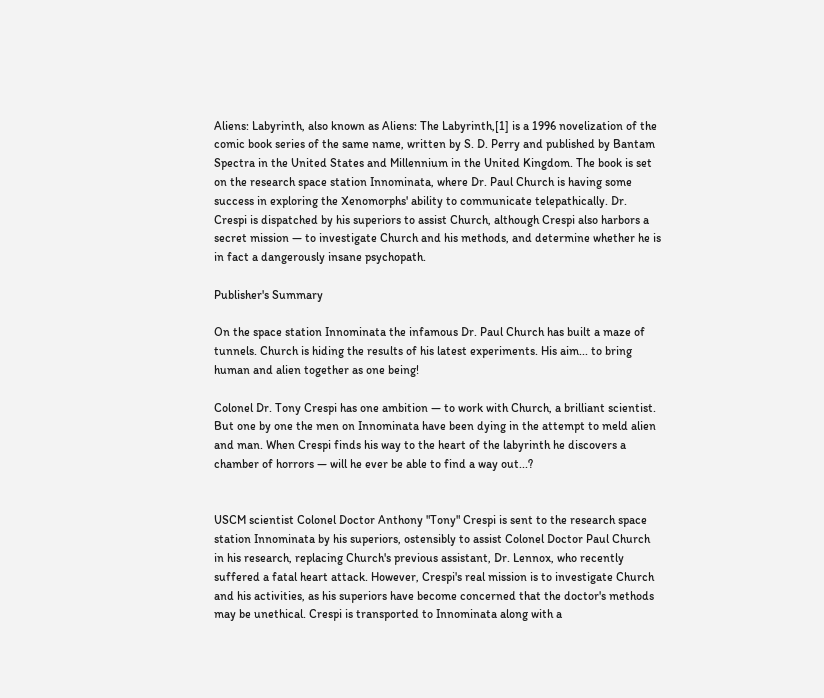Aliens: Labyrinth, also known as Aliens: The Labyrinth,[1] is a 1996 novelization of the comic book series of the same name, written by S. D. Perry and published by Bantam Spectra in the United States and Millennium in the United Kingdom. The book is set on the research space station Innominata, where Dr. Paul Church is having some success in exploring the Xenomorphs' ability to communicate telepathically. Dr. Crespi is dispatched by his superiors to assist Church, although Crespi also harbors a secret mission — to investigate Church and his methods, and determine whether he is in fact a dangerously insane psychopath.

Publisher's Summary

On the space station Innominata the infamous Dr. Paul Church has built a maze of tunnels. Church is hiding the results of his latest experiments. His aim... to bring human and alien together as one being!

Colonel Dr. Tony Crespi has one ambition — to work with Church, a brilliant scientist. But one by one the men on Innominata have been dying in the attempt to meld alien and man. When Crespi finds his way to the heart of the labyrinth he discovers a chamber of horrors — will he ever be able to find a way out...?


USCM scientist Colonel Doctor Anthony "Tony" Crespi is sent to the research space station Innominata by his superiors, ostensibly to assist Colonel Doctor Paul Church in his research, replacing Church's previous assistant, Dr. Lennox, who recently suffered a fatal heart attack. However, Crespi's real mission is to investigate Church and his activities, as his superiors have become concerned that the doctor's methods may be unethical. Crespi is transported to Innominata along with a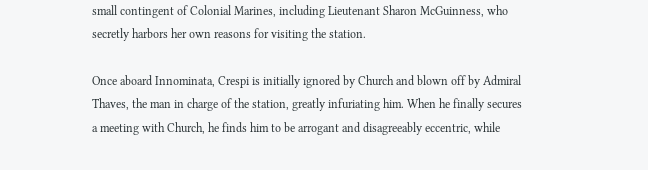small contingent of Colonial Marines, including Lieutenant Sharon McGuinness, who secretly harbors her own reasons for visiting the station.

Once aboard Innominata, Crespi is initially ignored by Church and blown off by Admiral Thaves, the man in charge of the station, greatly infuriating him. When he finally secures a meeting with Church, he finds him to be arrogant and disagreeably eccentric, while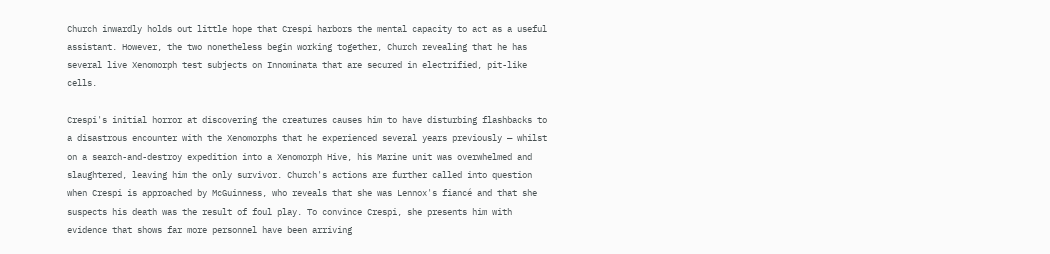Church inwardly holds out little hope that Crespi harbors the mental capacity to act as a useful assistant. However, the two nonetheless begin working together, Church revealing that he has several live Xenomorph test subjects on Innominata that are secured in electrified, pit-like cells.

Crespi's initial horror at discovering the creatures causes him to have disturbing flashbacks to a disastrous encounter with the Xenomorphs that he experienced several years previously — whilst on a search-and-destroy expedition into a Xenomorph Hive, his Marine unit was overwhelmed and slaughtered, leaving him the only survivor. Church's actions are further called into question when Crespi is approached by McGuinness, who reveals that she was Lennox's fiancé and that she suspects his death was the result of foul play. To convince Crespi, she presents him with evidence that shows far more personnel have been arriving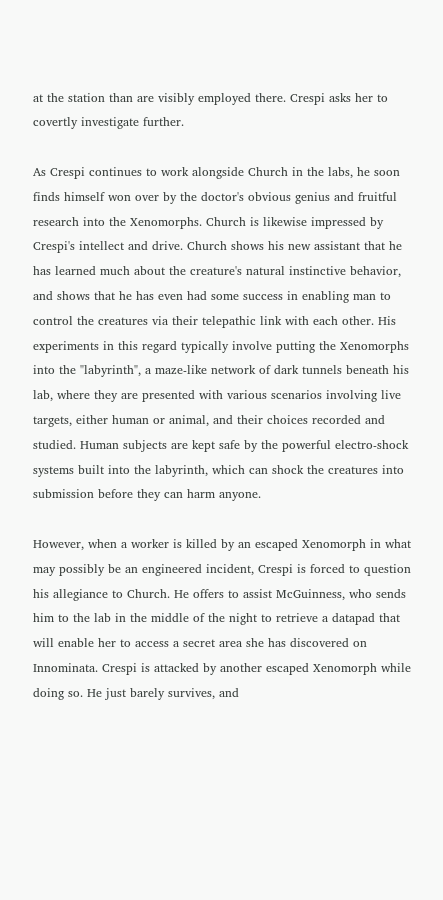at the station than are visibly employed there. Crespi asks her to covertly investigate further.

As Crespi continues to work alongside Church in the labs, he soon finds himself won over by the doctor's obvious genius and fruitful research into the Xenomorphs. Church is likewise impressed by Crespi's intellect and drive. Church shows his new assistant that he has learned much about the creature's natural instinctive behavior, and shows that he has even had some success in enabling man to control the creatures via their telepathic link with each other. His experiments in this regard typically involve putting the Xenomorphs into the "labyrinth", a maze-like network of dark tunnels beneath his lab, where they are presented with various scenarios involving live targets, either human or animal, and their choices recorded and studied. Human subjects are kept safe by the powerful electro-shock systems built into the labyrinth, which can shock the creatures into submission before they can harm anyone.

However, when a worker is killed by an escaped Xenomorph in what may possibly be an engineered incident, Crespi is forced to question his allegiance to Church. He offers to assist McGuinness, who sends him to the lab in the middle of the night to retrieve a datapad that will enable her to access a secret area she has discovered on Innominata. Crespi is attacked by another escaped Xenomorph while doing so. He just barely survives, and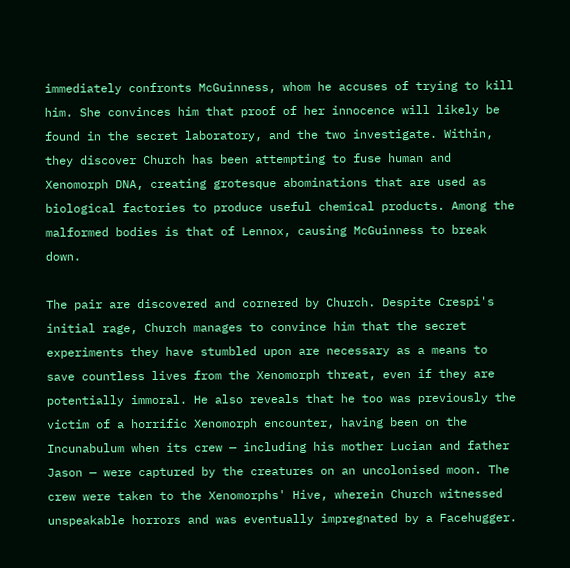immediately confronts McGuinness, whom he accuses of trying to kill him. She convinces him that proof of her innocence will likely be found in the secret laboratory, and the two investigate. Within, they discover Church has been attempting to fuse human and Xenomorph DNA, creating grotesque abominations that are used as biological factories to produce useful chemical products. Among the malformed bodies is that of Lennox, causing McGuinness to break down.

The pair are discovered and cornered by Church. Despite Crespi's initial rage, Church manages to convince him that the secret experiments they have stumbled upon are necessary as a means to save countless lives from the Xenomorph threat, even if they are potentially immoral. He also reveals that he too was previously the victim of a horrific Xenomorph encounter, having been on the Incunabulum when its crew — including his mother Lucian and father Jason — were captured by the creatures on an uncolonised moon. The crew were taken to the Xenomorphs' Hive, wherein Church witnessed unspeakable horrors and was eventually impregnated by a Facehugger.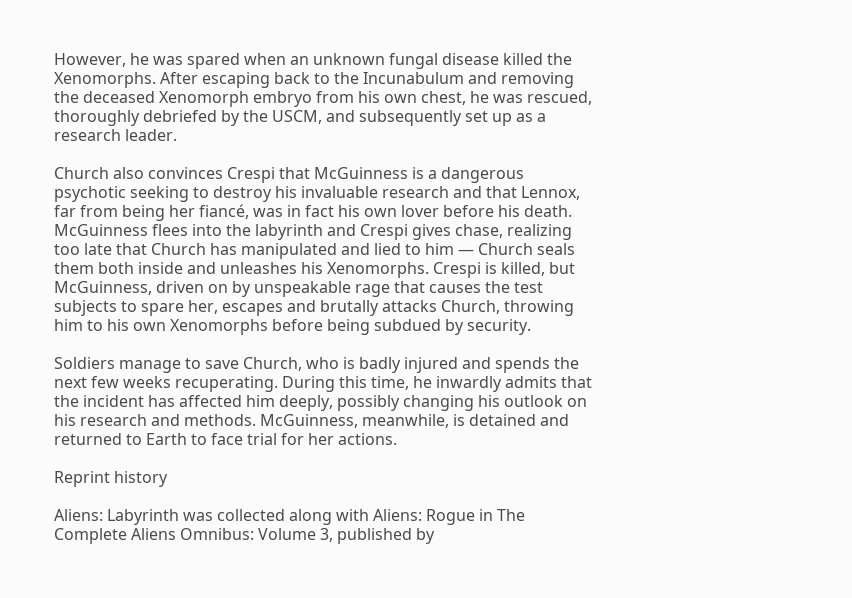However, he was spared when an unknown fungal disease killed the Xenomorphs. After escaping back to the Incunabulum and removing the deceased Xenomorph embryo from his own chest, he was rescued, thoroughly debriefed by the USCM, and subsequently set up as a research leader.

Church also convinces Crespi that McGuinness is a dangerous psychotic seeking to destroy his invaluable research and that Lennox, far from being her fiancé, was in fact his own lover before his death. McGuinness flees into the labyrinth and Crespi gives chase, realizing too late that Church has manipulated and lied to him — Church seals them both inside and unleashes his Xenomorphs. Crespi is killed, but McGuinness, driven on by unspeakable rage that causes the test subjects to spare her, escapes and brutally attacks Church, throwing him to his own Xenomorphs before being subdued by security.

Soldiers manage to save Church, who is badly injured and spends the next few weeks recuperating. During this time, he inwardly admits that the incident has affected him deeply, possibly changing his outlook on his research and methods. McGuinness, meanwhile, is detained and returned to Earth to face trial for her actions.

Reprint history

Aliens: Labyrinth was collected along with Aliens: Rogue in The Complete Aliens Omnibus: Volume 3, published by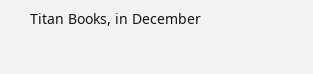Titan Books, in December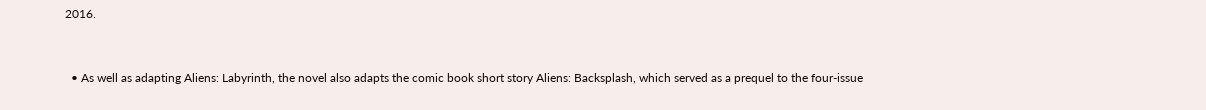2016.


  • As well as adapting Aliens: Labyrinth, the novel also adapts the comic book short story Aliens: Backsplash, which served as a prequel to the four-issue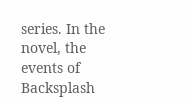series. In the novel, the events of Backsplash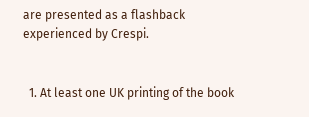are presented as a flashback experienced by Crespi.


  1. At least one UK printing of the book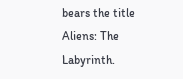bears the title Aliens: The Labyrinth.